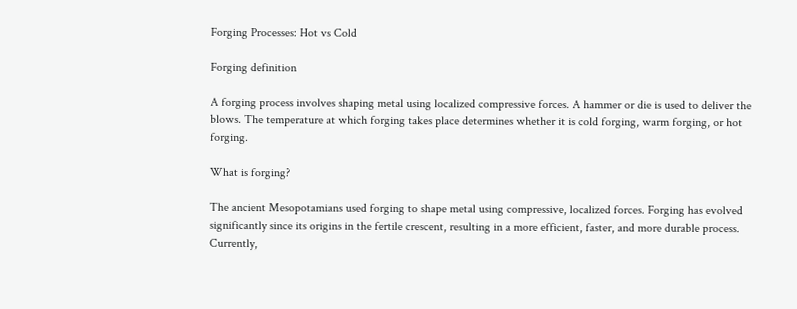Forging Processes: Hot vs Cold

Forging definition

A forging process involves shaping metal using localized compressive forces. A hammer or die is used to deliver the blows. The temperature at which forging takes place determines whether it is cold forging, warm forging, or hot forging.

What is forging?

The ancient Mesopotamians used forging to shape metal using compressive, localized forces. Forging has evolved significantly since its origins in the fertile crescent, resulting in a more efficient, faster, and more durable process. Currently,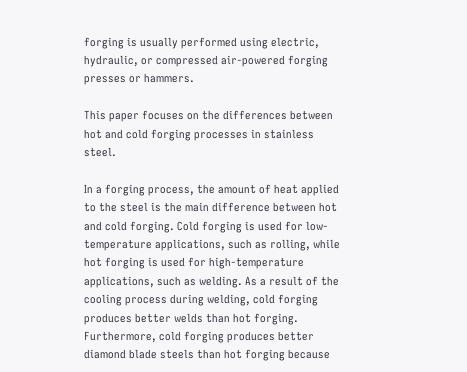forging is usually performed using electric, hydraulic, or compressed air-powered forging presses or hammers.

This paper focuses on the differences between hot and cold forging processes in stainless steel.

In a forging process, the amount of heat applied to the steel is the main difference between hot and cold forging. Cold forging is used for low-temperature applications, such as rolling, while hot forging is used for high-temperature applications, such as welding. As a result of the cooling process during welding, cold forging produces better welds than hot forging. Furthermore, cold forging produces better diamond blade steels than hot forging because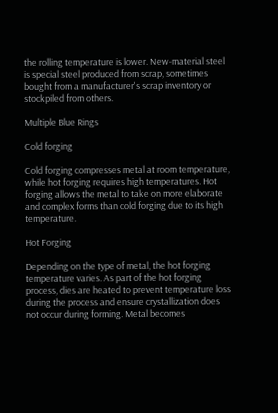the rolling temperature is lower. New-material steel is special steel produced from scrap, sometimes bought from a manufacturer's scrap inventory or stockpiled from others.

Multiple Blue Rings

Cold forging

Cold forging compresses metal at room temperature, while hot forging requires high temperatures. Hot forging allows the metal to take on more elaborate and complex forms than cold forging due to its high temperature.

Hot Forging

Depending on the type of metal, the hot forging temperature varies. As part of the hot forging process, dies are heated to prevent temperature loss during the process and ensure crystallization does not occur during forming. Metal becomes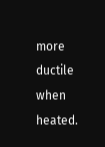more ductile when heated.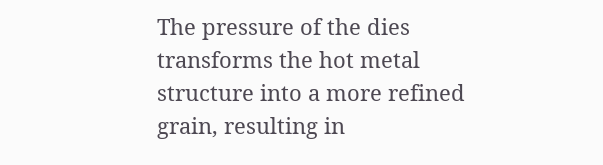The pressure of the dies transforms the hot metal structure into a more refined grain, resulting in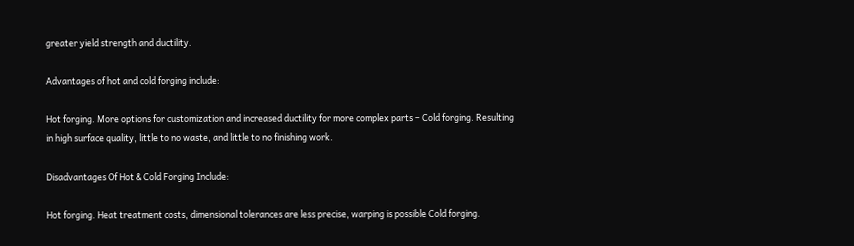greater yield strength and ductility.

Advantages of hot and cold forging include:

Hot forging. More options for customization and increased ductility for more complex parts – Cold forging. Resulting in high surface quality, little to no waste, and little to no finishing work.

Disadvantages Of Hot & Cold Forging Include:

Hot forging. Heat treatment costs, dimensional tolerances are less precise, warping is possible Cold forging.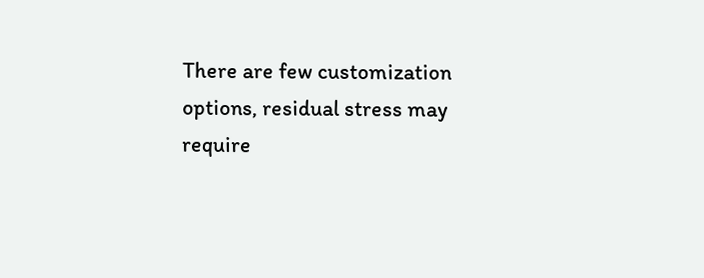There are few customization options, residual stress may require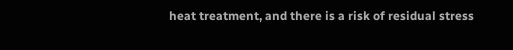heat treatment, and there is a risk of residual stress